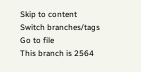Skip to content
Switch branches/tags
Go to file
This branch is 2564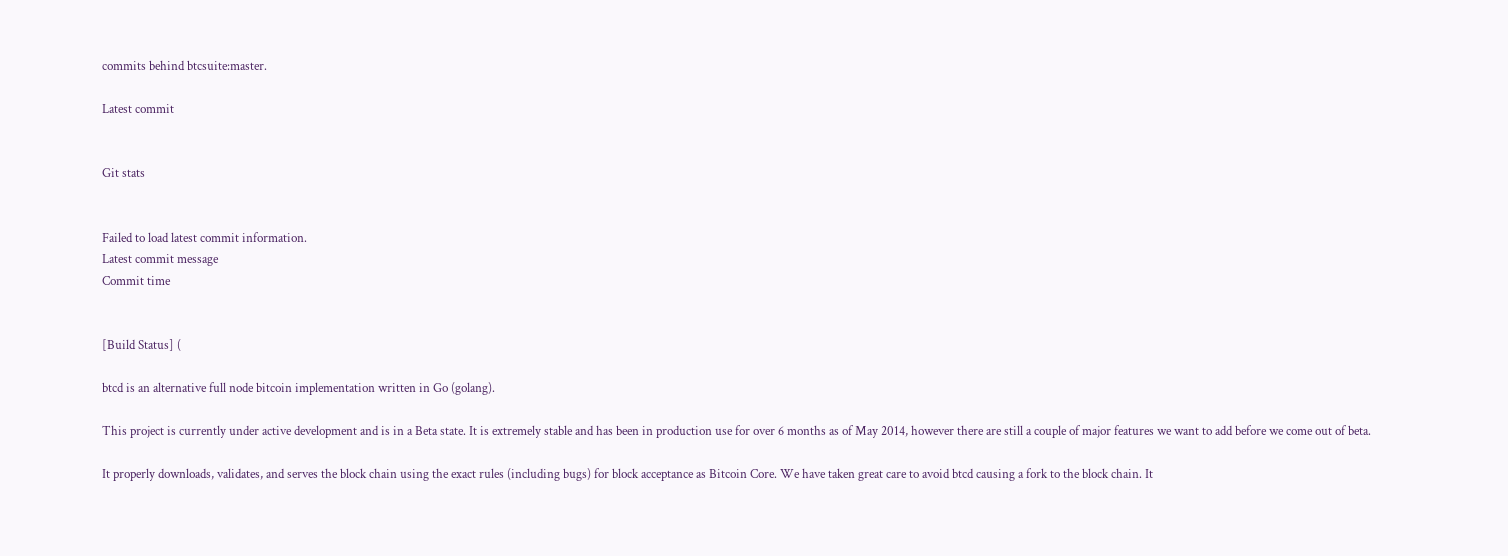commits behind btcsuite:master.

Latest commit


Git stats


Failed to load latest commit information.
Latest commit message
Commit time


[Build Status] (

btcd is an alternative full node bitcoin implementation written in Go (golang).

This project is currently under active development and is in a Beta state. It is extremely stable and has been in production use for over 6 months as of May 2014, however there are still a couple of major features we want to add before we come out of beta.

It properly downloads, validates, and serves the block chain using the exact rules (including bugs) for block acceptance as Bitcoin Core. We have taken great care to avoid btcd causing a fork to the block chain. It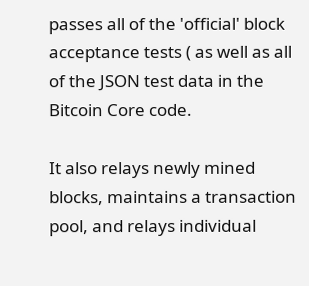passes all of the 'official' block acceptance tests ( as well as all of the JSON test data in the Bitcoin Core code.

It also relays newly mined blocks, maintains a transaction pool, and relays individual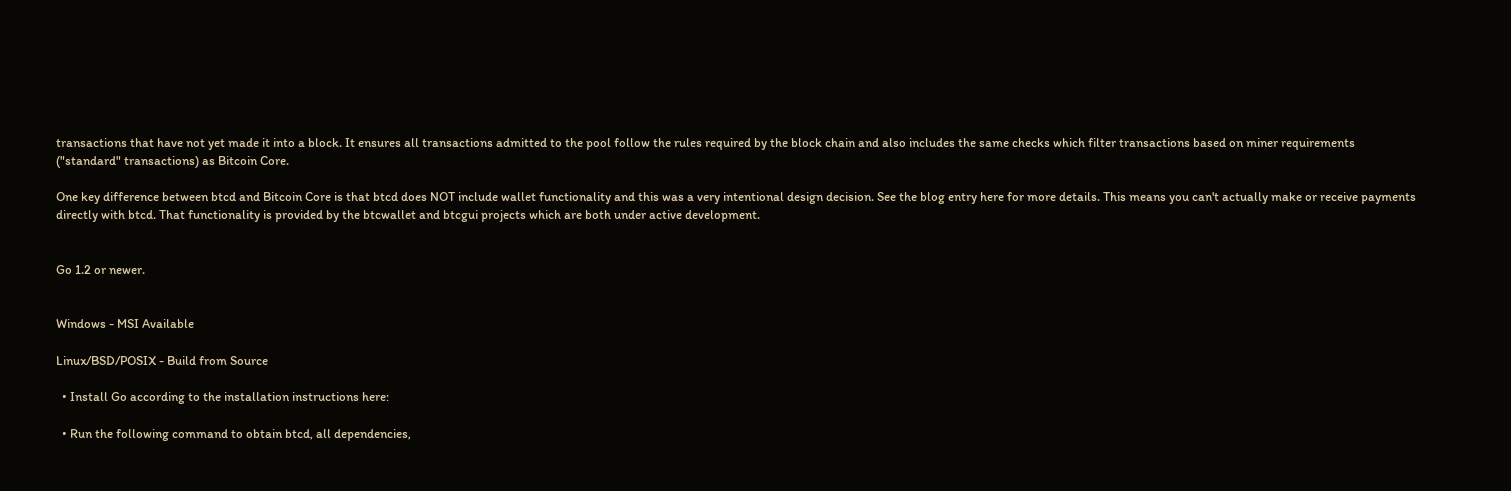transactions that have not yet made it into a block. It ensures all transactions admitted to the pool follow the rules required by the block chain and also includes the same checks which filter transactions based on miner requirements ("standard" transactions) as Bitcoin Core.

One key difference between btcd and Bitcoin Core is that btcd does NOT include wallet functionality and this was a very intentional design decision. See the blog entry here for more details. This means you can't actually make or receive payments directly with btcd. That functionality is provided by the btcwallet and btcgui projects which are both under active development.


Go 1.2 or newer.


Windows - MSI Available

Linux/BSD/POSIX - Build from Source

  • Install Go according to the installation instructions here:

  • Run the following command to obtain btcd, all dependencies,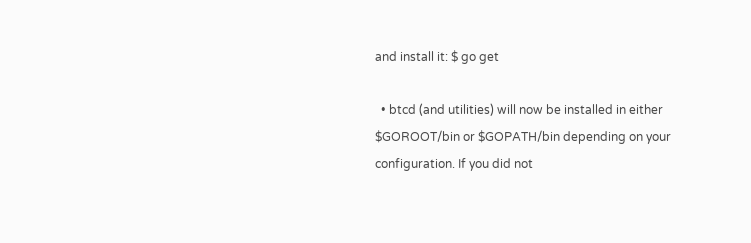and install it: $ go get

  • btcd (and utilities) will now be installed in either $GOROOT/bin or $GOPATH/bin depending on your configuration. If you did not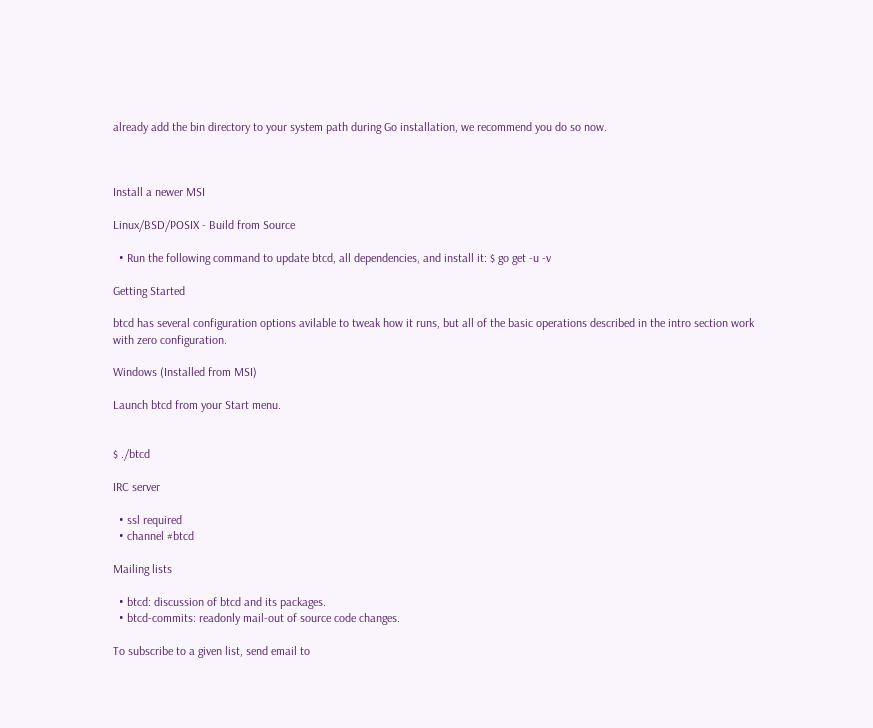already add the bin directory to your system path during Go installation, we recommend you do so now.



Install a newer MSI

Linux/BSD/POSIX - Build from Source

  • Run the following command to update btcd, all dependencies, and install it: $ go get -u -v

Getting Started

btcd has several configuration options avilable to tweak how it runs, but all of the basic operations described in the intro section work with zero configuration.

Windows (Installed from MSI)

Launch btcd from your Start menu.


$ ./btcd

IRC server

  • ssl required
  • channel #btcd

Mailing lists

  • btcd: discussion of btcd and its packages.
  • btcd-commits: readonly mail-out of source code changes.

To subscribe to a given list, send email to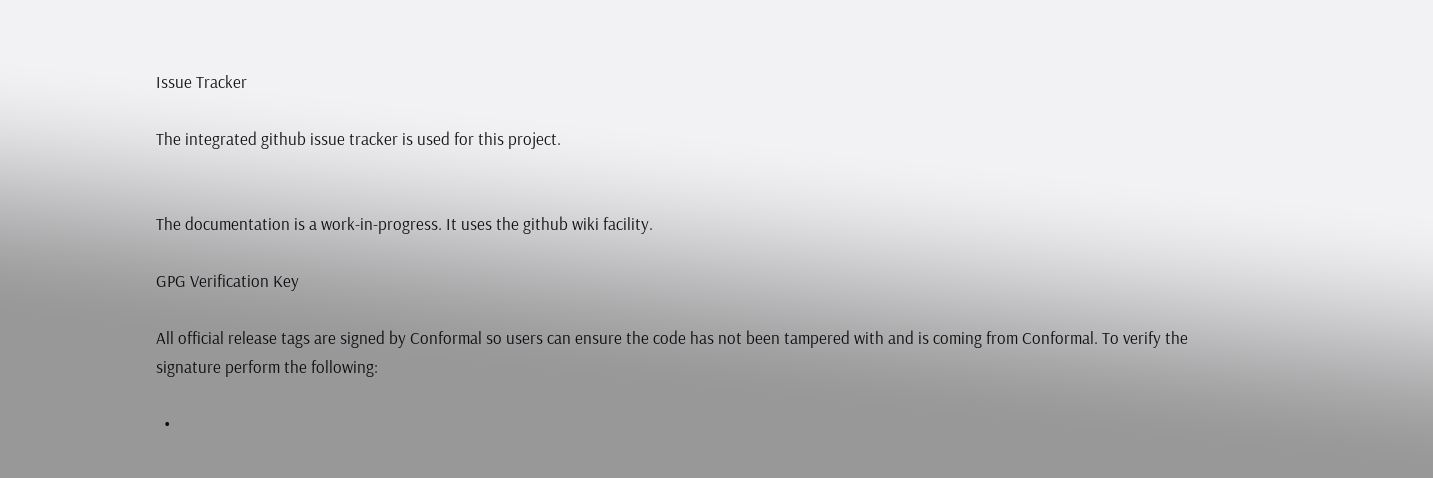Issue Tracker

The integrated github issue tracker is used for this project.


The documentation is a work-in-progress. It uses the github wiki facility.

GPG Verification Key

All official release tags are signed by Conformal so users can ensure the code has not been tampered with and is coming from Conformal. To verify the signature perform the following:

  •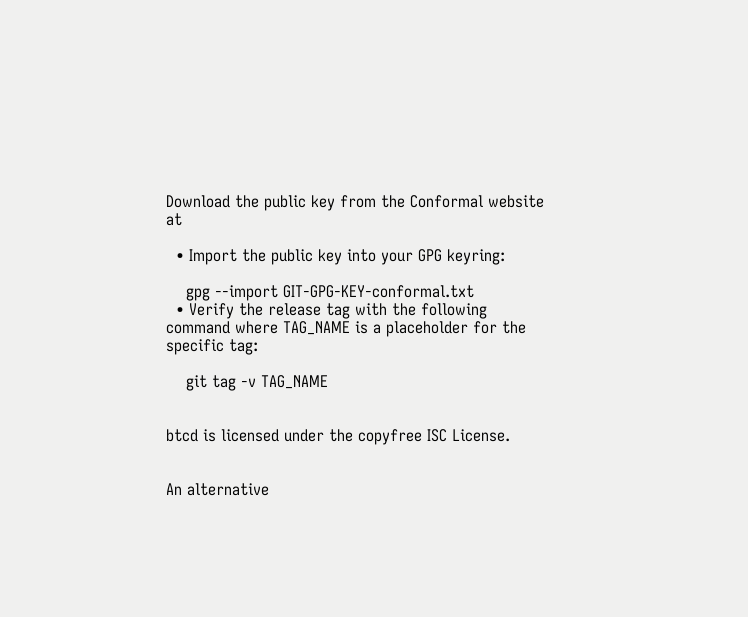Download the public key from the Conformal website at

  • Import the public key into your GPG keyring:

    gpg --import GIT-GPG-KEY-conformal.txt
  • Verify the release tag with the following command where TAG_NAME is a placeholder for the specific tag:

    git tag -v TAG_NAME


btcd is licensed under the copyfree ISC License.


An alternative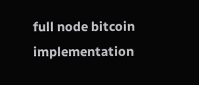full node bitcoin implementation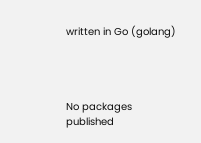written in Go (golang)




No packages published